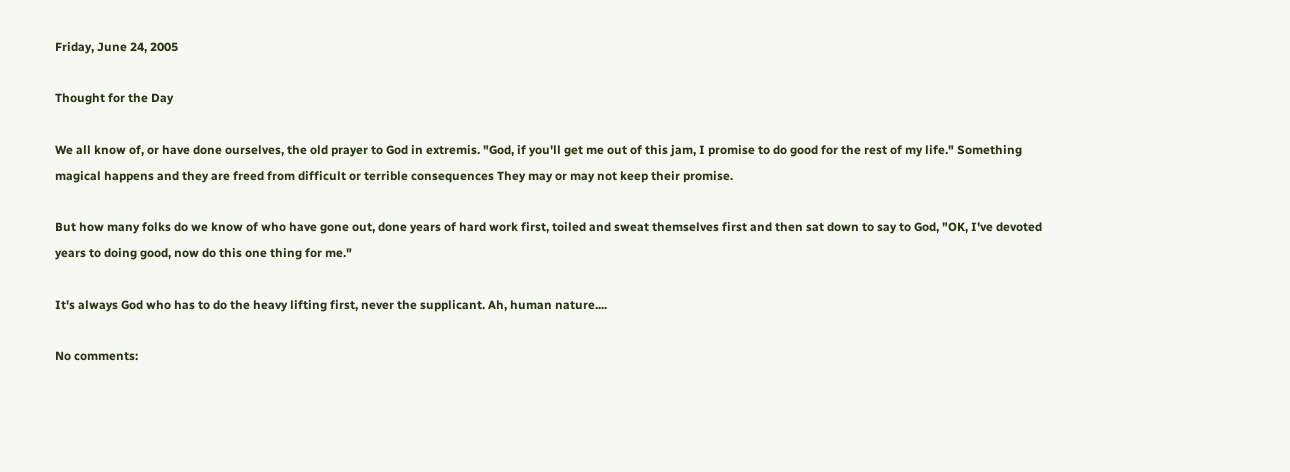Friday, June 24, 2005

Thought for the Day

We all know of, or have done ourselves, the old prayer to God in extremis. "God, if you'll get me out of this jam, I promise to do good for the rest of my life." Something magical happens and they are freed from difficult or terrible consequences They may or may not keep their promise.

But how many folks do we know of who have gone out, done years of hard work first, toiled and sweat themselves first and then sat down to say to God, "OK, I've devoted years to doing good, now do this one thing for me."

It's always God who has to do the heavy lifting first, never the supplicant. Ah, human nature....

No comments: